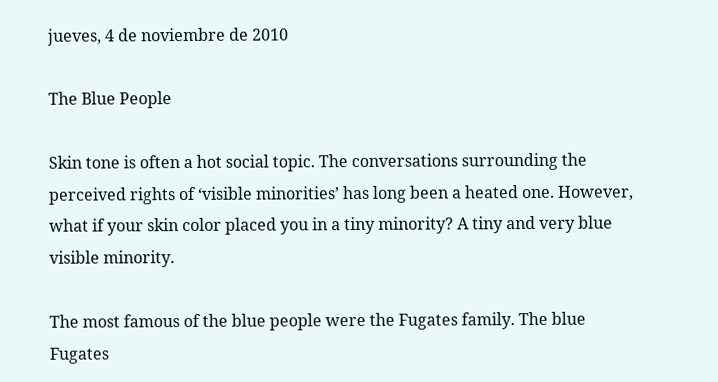jueves, 4 de noviembre de 2010

The Blue People

Skin tone is often a hot social topic. The conversations surrounding the perceived rights of ‘visible minorities’ has long been a heated one. However, what if your skin color placed you in a tiny minority? A tiny and very blue visible minority.

The most famous of the blue people were the Fugates family. The blue Fugates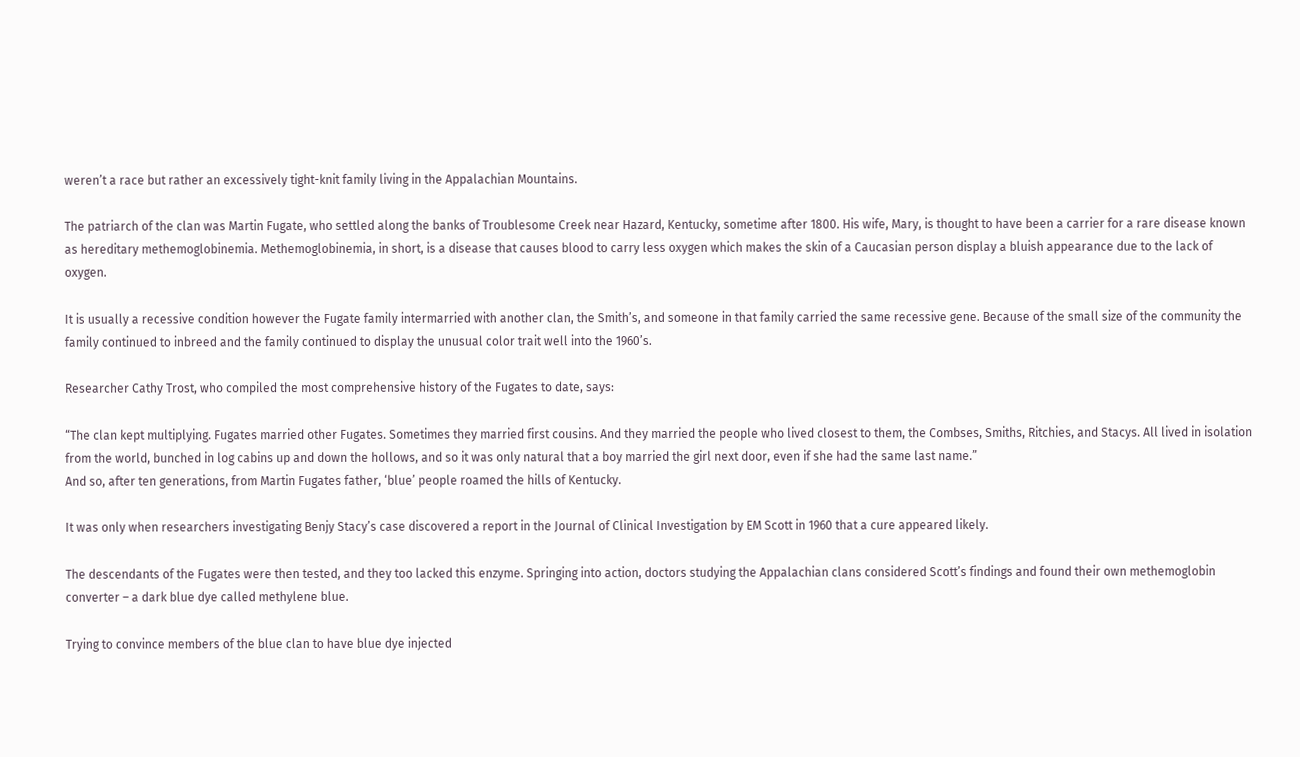weren’t a race but rather an excessively tight-knit family living in the Appalachian Mountains.

The patriarch of the clan was Martin Fugate, who settled along the banks of Troublesome Creek near Hazard, Kentucky, sometime after 1800. His wife, Mary, is thought to have been a carrier for a rare disease known as hereditary methemoglobinemia. Methemoglobinemia, in short, is a disease that causes blood to carry less oxygen which makes the skin of a Caucasian person display a bluish appearance due to the lack of oxygen.

It is usually a recessive condition however the Fugate family intermarried with another clan, the Smith’s, and someone in that family carried the same recessive gene. Because of the small size of the community the family continued to inbreed and the family continued to display the unusual color trait well into the 1960’s.

Researcher Cathy Trost, who compiled the most comprehensive history of the Fugates to date, says:

“The clan kept multiplying. Fugates married other Fugates. Sometimes they married first cousins. And they married the people who lived closest to them, the Combses, Smiths, Ritchies, and Stacys. All lived in isolation from the world, bunched in log cabins up and down the hollows, and so it was only natural that a boy married the girl next door, even if she had the same last name.”
And so, after ten generations, from Martin Fugates father, ‘blue’ people roamed the hills of Kentucky.

It was only when researchers investigating Benjy Stacy’s case discovered a report in the Journal of Clinical Investigation by EM Scott in 1960 that a cure appeared likely.

The descendants of the Fugates were then tested, and they too lacked this enzyme. Springing into action, doctors studying the Appalachian clans considered Scott’s findings and found their own methemoglobin converter – a dark blue dye called methylene blue.

Trying to convince members of the blue clan to have blue dye injected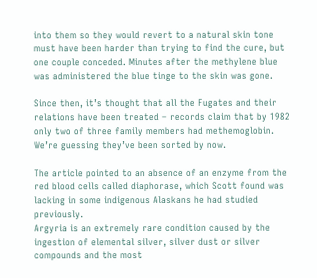into them so they would revert to a natural skin tone must have been harder than trying to find the cure, but one couple conceded. Minutes after the methylene blue was administered the blue tinge to the skin was gone.

Since then, it’s thought that all the Fugates and their relations have been treated – records claim that by 1982 only two of three family members had methemoglobin. We’re guessing they’ve been sorted by now.

The article pointed to an absence of an enzyme from the red blood cells called diaphorase, which Scott found was lacking in some indigenous Alaskans he had studied previously.
Argyria is an extremely rare condition caused by the ingestion of elemental silver, silver dust or silver compounds and the most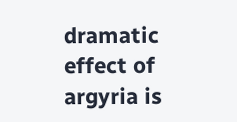dramatic effect of argyria is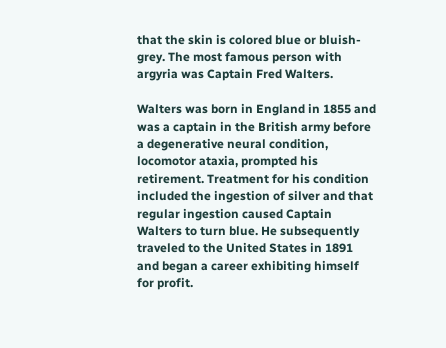that the skin is colored blue or bluish-grey. The most famous person with argyria was Captain Fred Walters.

Walters was born in England in 1855 and was a captain in the British army before a degenerative neural condition, locomotor ataxia, prompted his retirement. Treatment for his condition included the ingestion of silver and that regular ingestion caused Captain Walters to turn blue. He subsequently traveled to the United States in 1891 and began a career exhibiting himself for profit.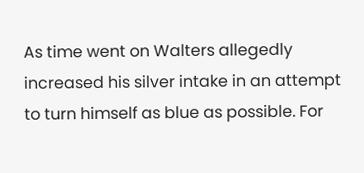As time went on Walters allegedly increased his silver intake in an attempt to turn himself as blue as possible. For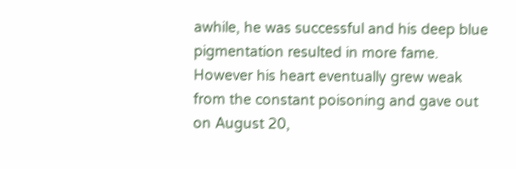awhile, he was successful and his deep blue pigmentation resulted in more fame. However his heart eventually grew weak from the constant poisoning and gave out on August 20,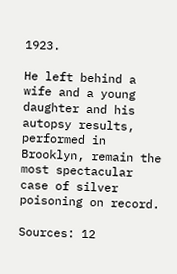1923.

He left behind a wife and a young daughter and his autopsy results, performed in Brooklyn, remain the most spectacular case of silver poisoning on record.

Sources: 12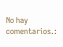No hay comentarios.: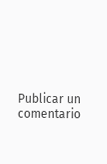Publicar un comentario